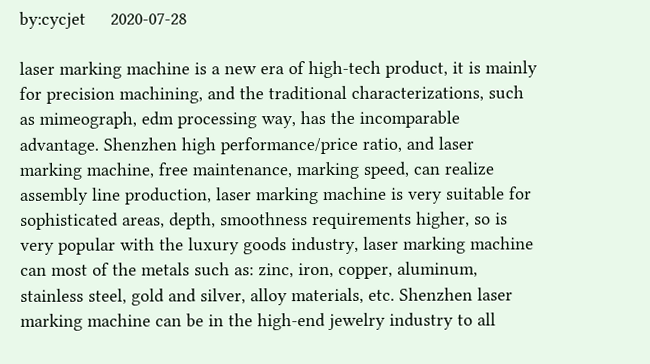by:cycjet     2020-07-28

laser marking machine is a new era of high-tech product, it is mainly for precision machining, and the traditional characterizations, such as mimeograph, edm processing way, has the incomparable advantage. Shenzhen high performance/price ratio, and laser marking machine, free maintenance, marking speed, can realize assembly line production, laser marking machine is very suitable for sophisticated areas, depth, smoothness requirements higher, so is very popular with the luxury goods industry, laser marking machine can most of the metals such as: zinc, iron, copper, aluminum, stainless steel, gold and silver, alloy materials, etc. Shenzhen laser marking machine can be in the high-end jewelry industry to all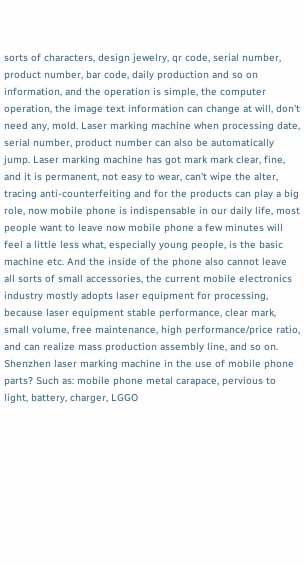sorts of characters, design jewelry, qr code, serial number, product number, bar code, daily production and so on information, and the operation is simple, the computer operation, the image text information can change at will, don't need any, mold. Laser marking machine when processing date, serial number, product number can also be automatically jump. Laser marking machine has got mark mark clear, fine, and it is permanent, not easy to wear, can't wipe the alter, tracing anti-counterfeiting and for the products can play a big role, now mobile phone is indispensable in our daily life, most people want to leave now mobile phone a few minutes will feel a little less what, especially young people, is the basic machine etc. And the inside of the phone also cannot leave all sorts of small accessories, the current mobile electronics industry mostly adopts laser equipment for processing, because laser equipment stable performance, clear mark, small volume, free maintenance, high performance/price ratio, and can realize mass production assembly line, and so on. Shenzhen laser marking machine in the use of mobile phone parts? Such as: mobile phone metal carapace, pervious to light, battery, charger, LGGO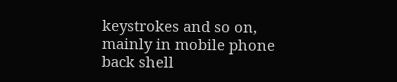keystrokes and so on, mainly in mobile phone back shell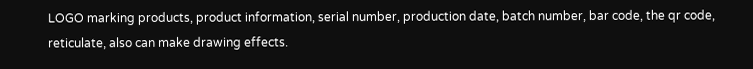LOGO marking products, product information, serial number, production date, batch number, bar code, the qr code, reticulate, also can make drawing effects.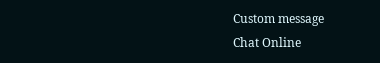Custom message
Chat Online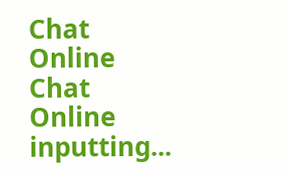Chat Online
Chat Online inputting...